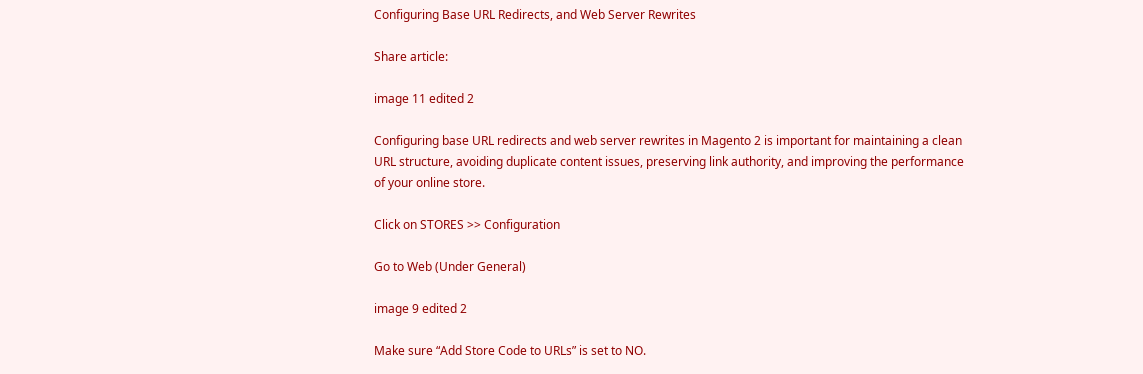Configuring Base URL Redirects, and Web Server Rewrites

Share article:

image 11 edited 2

Configuring base URL redirects and web server rewrites in Magento 2 is important for maintaining a clean URL structure, avoiding duplicate content issues, preserving link authority, and improving the performance of your online store.

Click on STORES >> Configuration

Go to Web (Under General)

image 9 edited 2

Make sure “Add Store Code to URLs” is set to NO.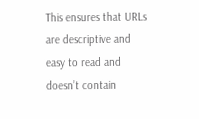This ensures that URLs are descriptive and easy to read and doesn’t contain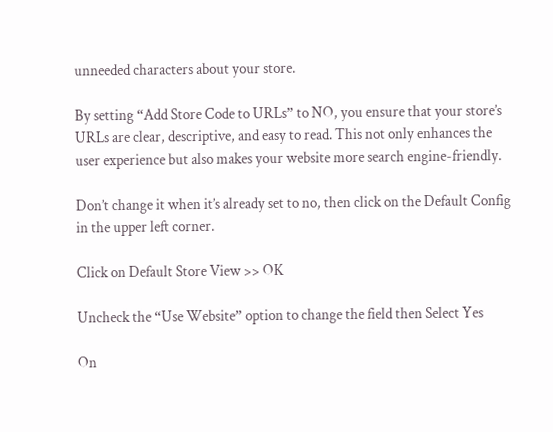unneeded characters about your store.

By setting “Add Store Code to URLs” to NO, you ensure that your store’s URLs are clear, descriptive, and easy to read. This not only enhances the user experience but also makes your website more search engine-friendly.

Don’t change it when it’s already set to no, then click on the Default Config in the upper left corner.

Click on Default Store View >> OK

Uncheck the “Use Website” option to change the field then Select Yes

On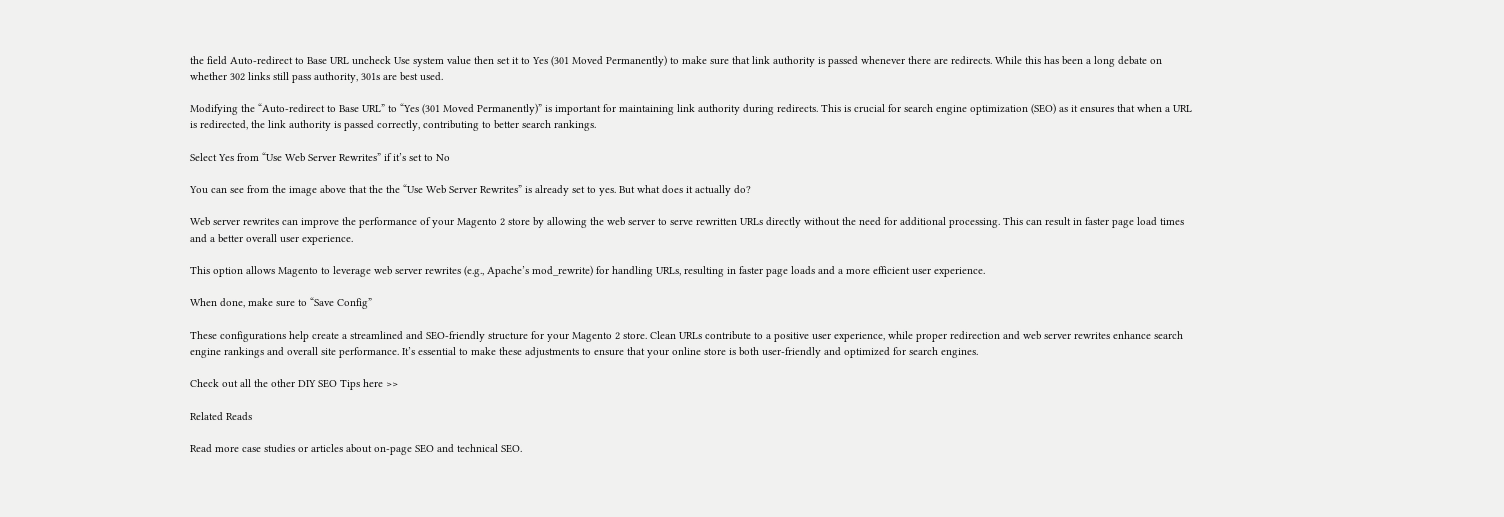the field Auto-redirect to Base URL uncheck Use system value then set it to Yes (301 Moved Permanently) to make sure that link authority is passed whenever there are redirects. While this has been a long debate on whether 302 links still pass authority, 301s are best used.

Modifying the “Auto-redirect to Base URL” to “Yes (301 Moved Permanently)” is important for maintaining link authority during redirects. This is crucial for search engine optimization (SEO) as it ensures that when a URL is redirected, the link authority is passed correctly, contributing to better search rankings.

Select Yes from “Use Web Server Rewrites” if it’s set to No

You can see from the image above that the the “Use Web Server Rewrites” is already set to yes. But what does it actually do?

Web server rewrites can improve the performance of your Magento 2 store by allowing the web server to serve rewritten URLs directly without the need for additional processing. This can result in faster page load times and a better overall user experience.

This option allows Magento to leverage web server rewrites (e.g., Apache’s mod_rewrite) for handling URLs, resulting in faster page loads and a more efficient user experience.

When done, make sure to “Save Config”

These configurations help create a streamlined and SEO-friendly structure for your Magento 2 store. Clean URLs contribute to a positive user experience, while proper redirection and web server rewrites enhance search engine rankings and overall site performance. It’s essential to make these adjustments to ensure that your online store is both user-friendly and optimized for search engines.

Check out all the other DIY SEO Tips here >>

Related Reads

Read more case studies or articles about on-page SEO and technical SEO.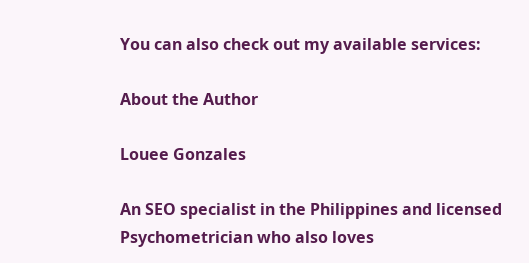You can also check out my available services:

About the Author

Louee Gonzales

An SEO specialist in the Philippines and licensed Psychometrician who also loves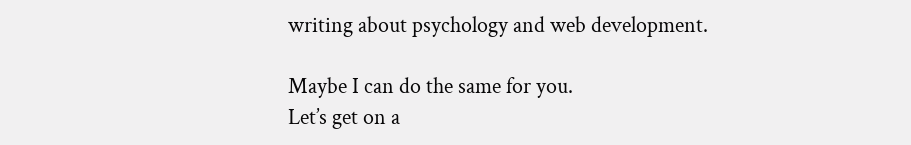writing about psychology and web development.

Maybe I can do the same for you.
Let’s get on a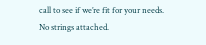call to see if we’re fit for your needs.
No strings attached.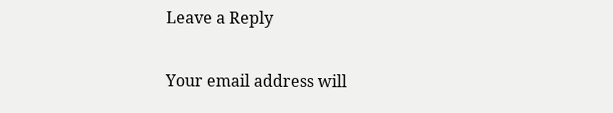Leave a Reply

Your email address will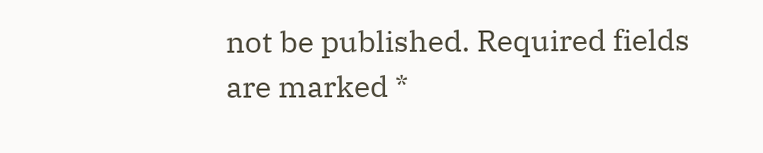not be published. Required fields are marked *